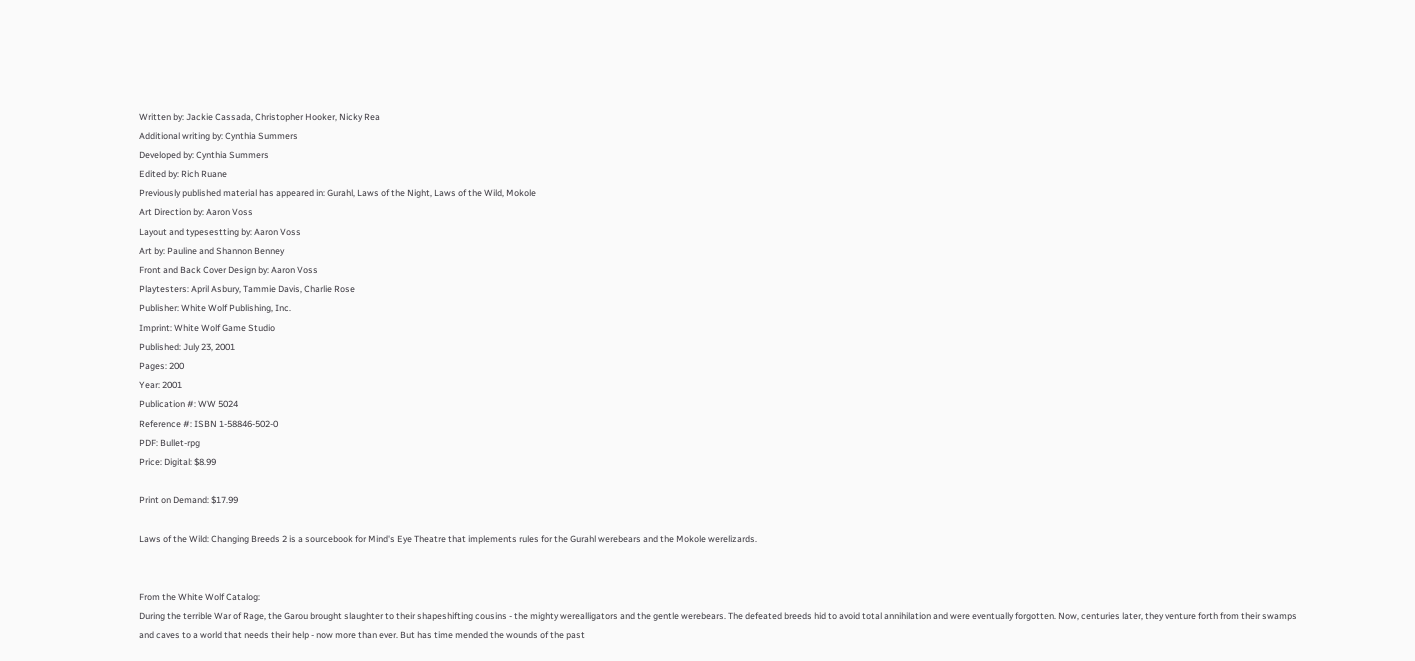Written by: Jackie Cassada, Christopher Hooker, Nicky Rea
Additional writing by: Cynthia Summers
Developed by: Cynthia Summers
Edited by: Rich Ruane
Previously published material has appeared in: Gurahl, Laws of the Night, Laws of the Wild, Mokole
Art Direction by: Aaron Voss
Layout and typesestting by: Aaron Voss
Art by: Pauline and Shannon Benney
Front and Back Cover Design by: Aaron Voss
Playtesters: April Asbury, Tammie Davis, Charlie Rose
Publisher: White Wolf Publishing, Inc.
Imprint: White Wolf Game Studio
Published: July 23, 2001
Pages: 200
Year: 2001
Publication #: WW 5024
Reference #: ISBN 1-58846-502-0
PDF: Bullet-rpg
Price: Digital: $8.99

Print on Demand: $17.99

Laws of the Wild: Changing Breeds 2 is a sourcebook for Mind's Eye Theatre that implements rules for the Gurahl werebears and the Mokole werelizards.


From the White Wolf Catalog:
During the terrible War of Rage, the Garou brought slaughter to their shapeshifting cousins - the mighty werealligators and the gentle werebears. The defeated breeds hid to avoid total annihilation and were eventually forgotten. Now, centuries later, they venture forth from their swamps and caves to a world that needs their help - now more than ever. But has time mended the wounds of the past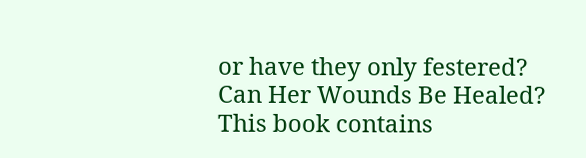or have they only festered?
Can Her Wounds Be Healed?
This book contains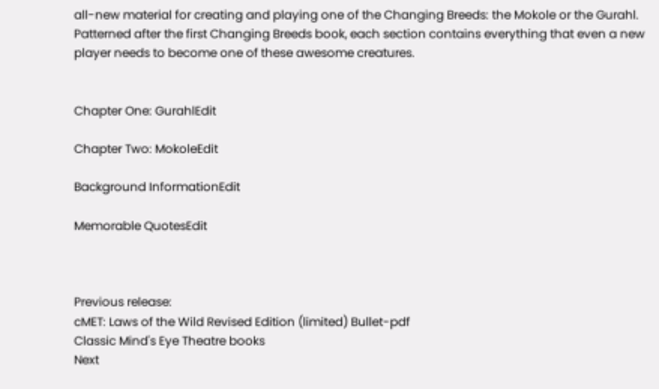all-new material for creating and playing one of the Changing Breeds: the Mokole or the Gurahl. Patterned after the first Changing Breeds book, each section contains everything that even a new player needs to become one of these awesome creatures.


Chapter One: GurahlEdit

Chapter Two: MokoleEdit

Background InformationEdit

Memorable QuotesEdit



Previous release:
cMET: Laws of the Wild Revised Edition (limited) Bullet-pdf
Classic Mind's Eye Theatre books
Next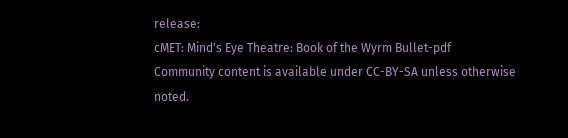release:
cMET: Mind's Eye Theatre: Book of the Wyrm Bullet-pdf
Community content is available under CC-BY-SA unless otherwise noted.